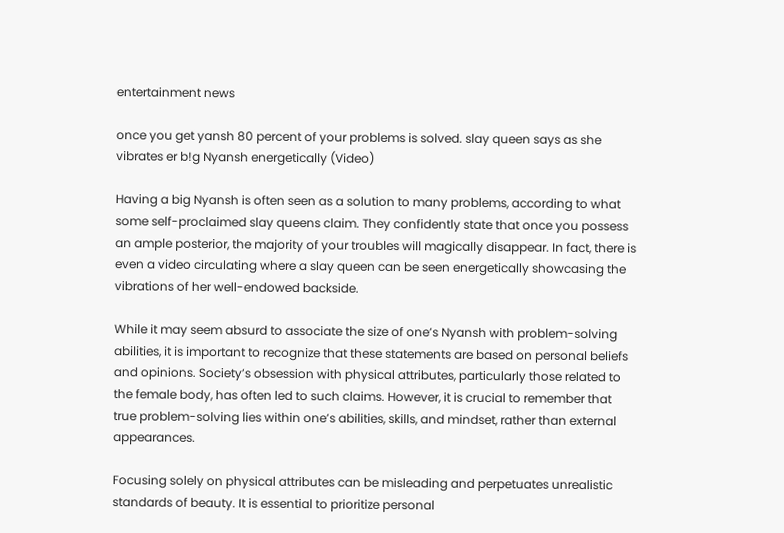entertainment news

once you get yansh 80 percent of your problems is solved. slay queen says as she vibrates er b!g Nyansh energetically (Video)

Having a big Nyansh is often seen as a solution to many problems, according to what some self-proclaimed slay queens claim. They confidently state that once you possess an ample posterior, the majority of your troubles will magically disappear. In fact, there is even a video circulating where a slay queen can be seen energetically showcasing the vibrations of her well-endowed backside.

While it may seem absurd to associate the size of one’s Nyansh with problem-solving abilities, it is important to recognize that these statements are based on personal beliefs and opinions. Society’s obsession with physical attributes, particularly those related to the female body, has often led to such claims. However, it is crucial to remember that true problem-solving lies within one’s abilities, skills, and mindset, rather than external appearances.

Focusing solely on physical attributes can be misleading and perpetuates unrealistic standards of beauty. It is essential to prioritize personal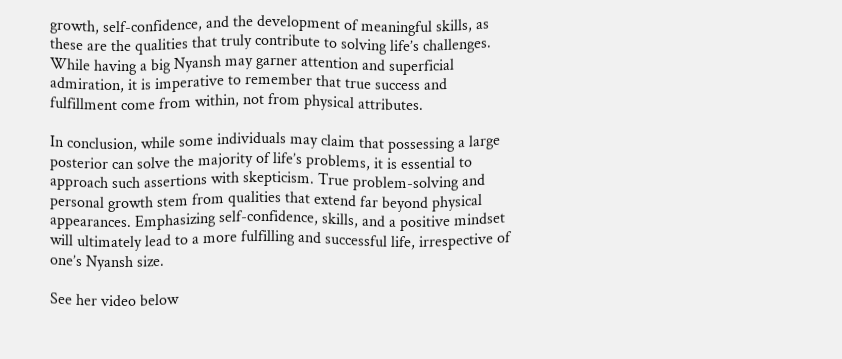growth, self-confidence, and the development of meaningful skills, as these are the qualities that truly contribute to solving life’s challenges. While having a big Nyansh may garner attention and superficial admiration, it is imperative to remember that true success and fulfillment come from within, not from physical attributes.

In conclusion, while some individuals may claim that possessing a large posterior can solve the majority of life’s problems, it is essential to approach such assertions with skepticism. True problem-solving and personal growth stem from qualities that extend far beyond physical appearances. Emphasizing self-confidence, skills, and a positive mindset will ultimately lead to a more fulfilling and successful life, irrespective of one’s Nyansh size.

See her video below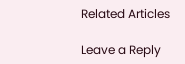Related Articles

Leave a Reply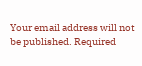Your email address will not be published. Required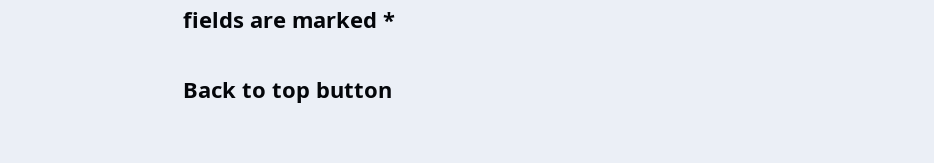fields are marked *

Back to top button